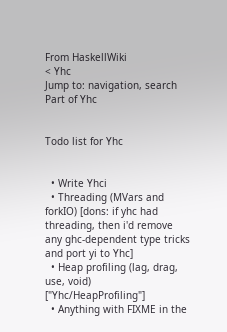From HaskellWiki
< Yhc
Jump to: navigation, search
Part of Yhc


Todo list for Yhc


  • Write Yhci
  • Threading (MVars and forkIO) [dons: if yhc had threading, then i'd remove any ghc-dependent type tricks and port yi to Yhc]
  • Heap profiling (lag, drag, use, void) ["Yhc/HeapProfiling"]
  • Anything with FIXME in the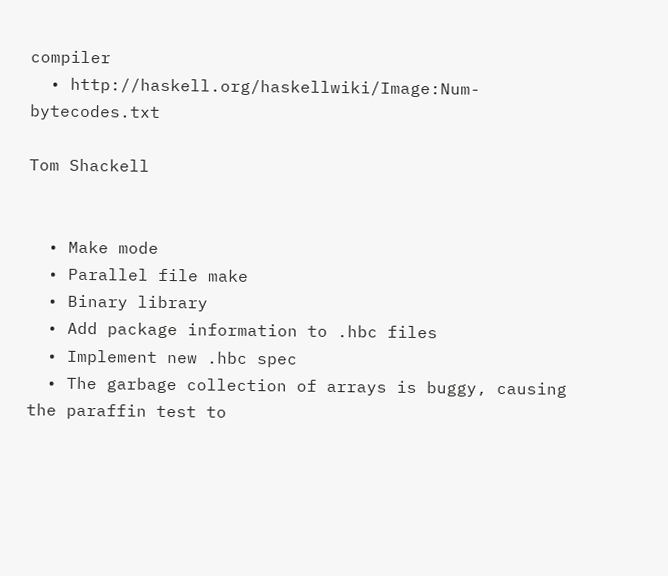compiler
  • http://haskell.org/haskellwiki/Image:Num-bytecodes.txt

Tom Shackell


  • Make mode
  • Parallel file make
  • Binary library
  • Add package information to .hbc files
  • Implement new .hbc spec
  • The garbage collection of arrays is buggy, causing the paraffin test to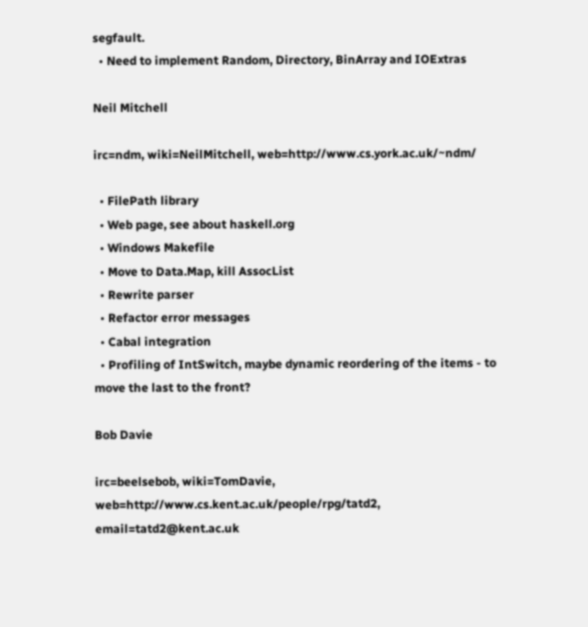segfault.
  • Need to implement Random, Directory, BinArray and IOExtras

Neil Mitchell

irc=ndm, wiki=NeilMitchell, web=http://www.cs.york.ac.uk/~ndm/

  • FilePath library
  • Web page, see about haskell.org
  • Windows Makefile
  • Move to Data.Map, kill AssocList
  • Rewrite parser
  • Refactor error messages
  • Cabal integration
  • Profiling of IntSwitch, maybe dynamic reordering of the items - to move the last to the front?

Bob Davie

irc=beelsebob, wiki=TomDavie, web=http://www.cs.kent.ac.uk/people/rpg/tatd2, email=tatd2@kent.ac.uk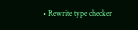• Rewrite type checker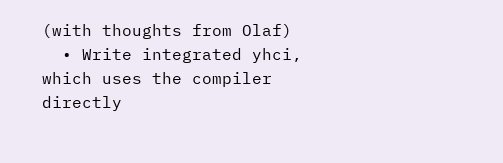(with thoughts from Olaf)
  • Write integrated yhci, which uses the compiler directly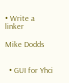• Write a linker

Mike Dodds


  • GUI for Yhci